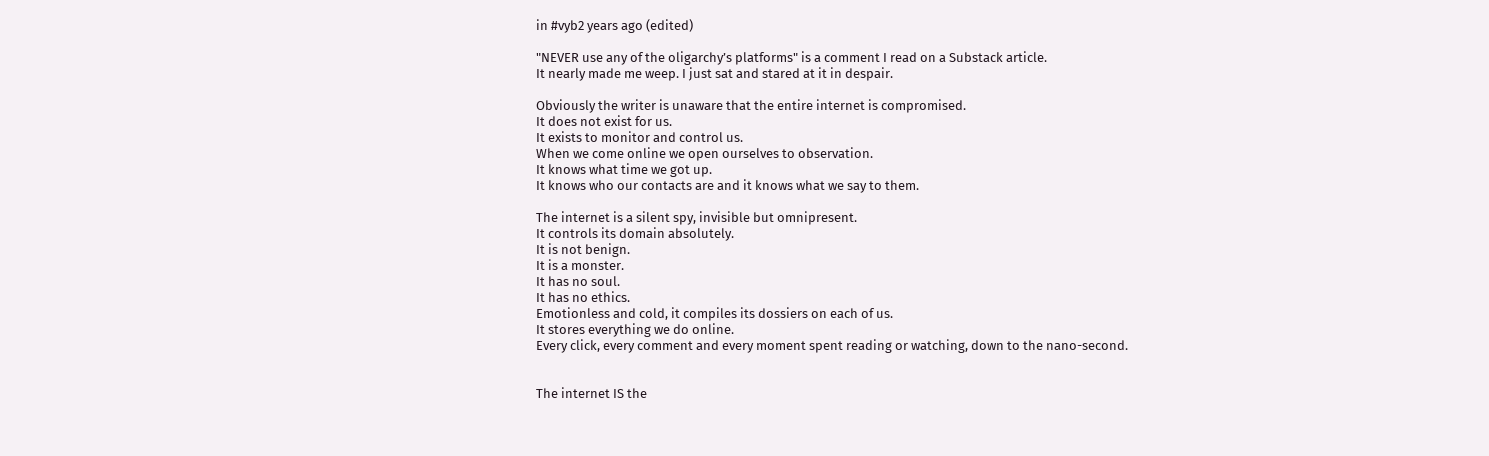in #vyb2 years ago (edited)

"NEVER use any of the oligarchy’s platforms" is a comment I read on a Substack article.
It nearly made me weep. I just sat and stared at it in despair.

Obviously the writer is unaware that the entire internet is compromised.
It does not exist for us.
It exists to monitor and control us.
When we come online we open ourselves to observation.
It knows what time we got up.
It knows who our contacts are and it knows what we say to them.

The internet is a silent spy, invisible but omnipresent.
It controls its domain absolutely.
It is not benign.
It is a monster.
It has no soul.
It has no ethics.
Emotionless and cold, it compiles its dossiers on each of us.
It stores everything we do online.
Every click, every comment and every moment spent reading or watching, down to the nano-second.


The internet IS the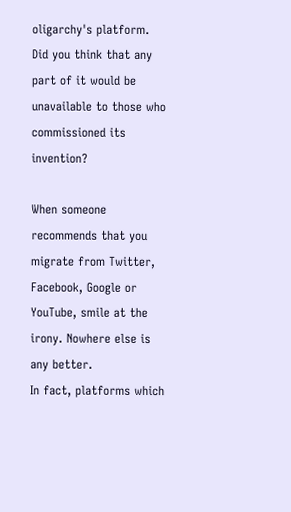oligarchy's platform.
Did you think that any part of it would be unavailable to those who commissioned its invention?

When someone recommends that you migrate from Twitter, Facebook, Google or YouTube, smile at the irony. Nowhere else is any better.
In fact, platforms which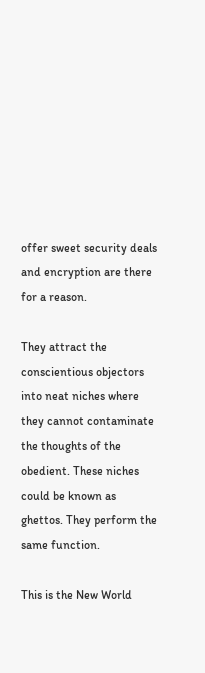offer sweet security deals and encryption are there for a reason.

They attract the conscientious objectors into neat niches where they cannot contaminate the thoughts of the obedient. These niches could be known as ghettos. They perform the same function.

This is the New World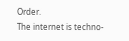Order.
The internet is techno-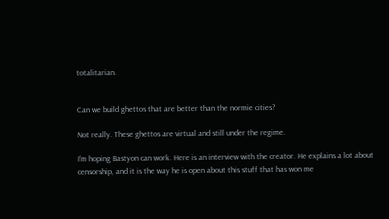totalitarian.


Can we build ghettos that are better than the normie cities?

Not really. These ghettos are virtual and still under the regime.

I'm hoping Bastyon can work. Here is an interview with the creator. He explains a lot about censorship, and it is the way he is open about this stuff that has won me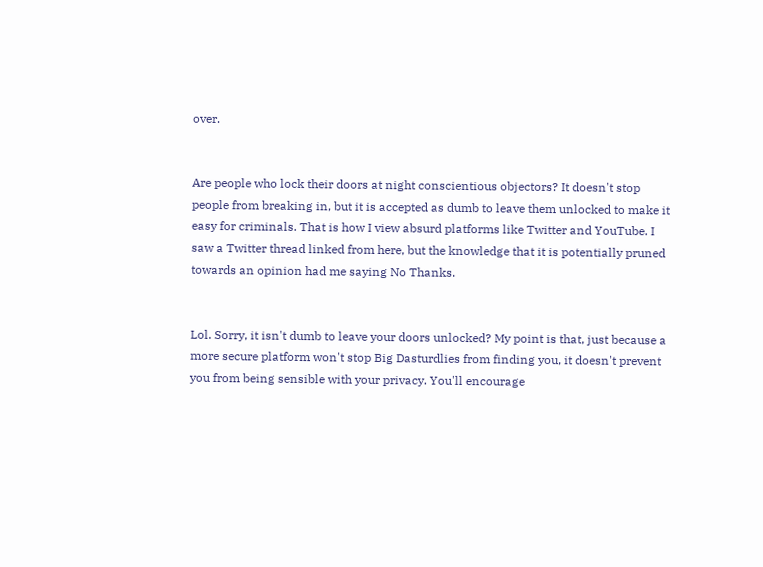over.


Are people who lock their doors at night conscientious objectors? It doesn't stop people from breaking in, but it is accepted as dumb to leave them unlocked to make it easy for criminals. That is how I view absurd platforms like Twitter and YouTube. I saw a Twitter thread linked from here, but the knowledge that it is potentially pruned towards an opinion had me saying No Thanks.


Lol. Sorry, it isn't dumb to leave your doors unlocked? My point is that, just because a more secure platform won't stop Big Dasturdlies from finding you, it doesn't prevent you from being sensible with your privacy. You'll encourage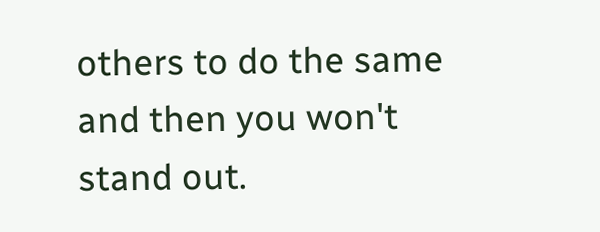others to do the same and then you won't stand out.